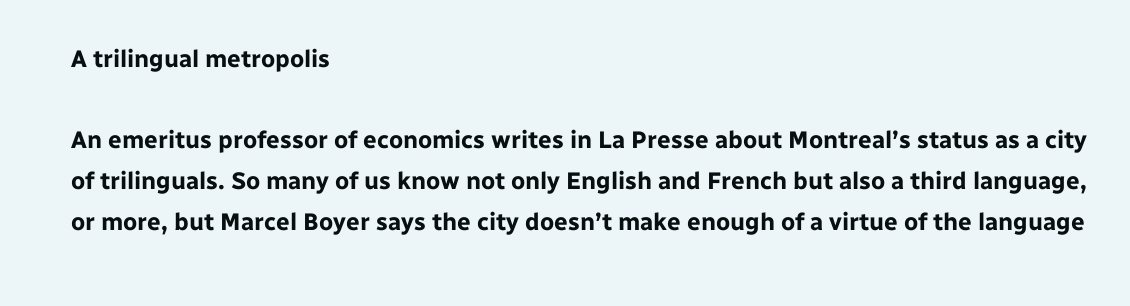A trilingual metropolis

An emeritus professor of economics writes in La Presse about Montreal’s status as a city of trilinguals. So many of us know not only English and French but also a third language, or more, but Marcel Boyer says the city doesn’t make enough of a virtue of the language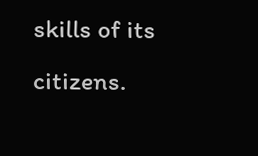skills of its citizens.